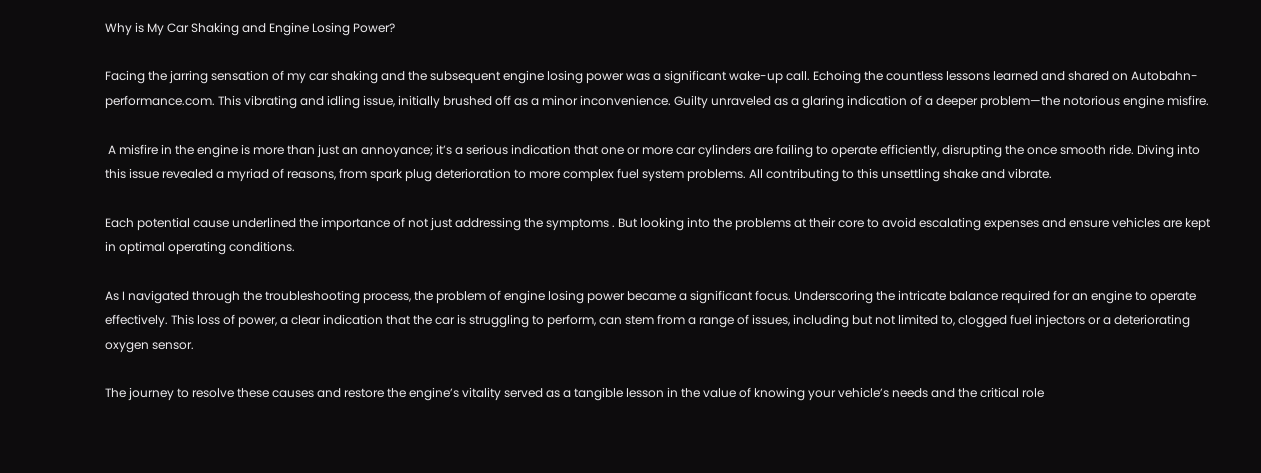Why is My Car Shaking and Engine Losing Power?

Facing the jarring sensation of my car shaking and the subsequent engine losing power was a significant wake-up call. Echoing the countless lessons learned and shared on Autobahn-performance.com. This vibrating and idling issue, initially brushed off as a minor inconvenience. Guilty unraveled as a glaring indication of a deeper problem—the notorious engine misfire.

 A misfire in the engine is more than just an annoyance; it’s a serious indication that one or more car cylinders are failing to operate efficiently, disrupting the once smooth ride. Diving into this issue revealed a myriad of reasons, from spark plug deterioration to more complex fuel system problems. All contributing to this unsettling shake and vibrate.

Each potential cause underlined the importance of not just addressing the symptoms . But looking into the problems at their core to avoid escalating expenses and ensure vehicles are kept in optimal operating conditions.

As I navigated through the troubleshooting process, the problem of engine losing power became a significant focus. Underscoring the intricate balance required for an engine to operate effectively. This loss of power, a clear indication that the car is struggling to perform, can stem from a range of issues, including but not limited to, clogged fuel injectors or a deteriorating oxygen sensor.

The journey to resolve these causes and restore the engine’s vitality served as a tangible lesson in the value of knowing your vehicle’s needs and the critical role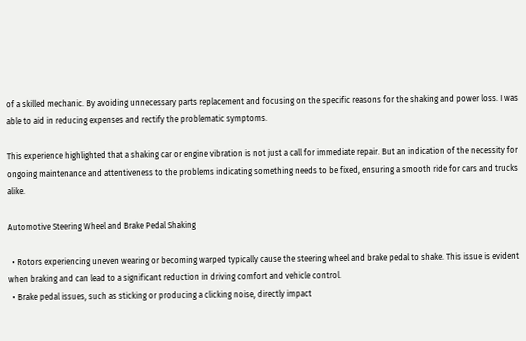of a skilled mechanic. By avoiding unnecessary parts replacement and focusing on the specific reasons for the shaking and power loss. I was able to aid in reducing expenses and rectify the problematic symptoms.

This experience highlighted that a shaking car or engine vibration is not just a call for immediate repair. But an indication of the necessity for ongoing maintenance and attentiveness to the problems indicating something needs to be fixed, ensuring a smooth ride for cars and trucks alike.

Automotive Steering Wheel and Brake Pedal Shaking

  • Rotors experiencing uneven wearing or becoming warped typically cause the steering wheel and brake pedal to shake. This issue is evident when braking and can lead to a significant reduction in driving comfort and vehicle control.
  • Brake pedal issues, such as sticking or producing a clicking noise, directly impact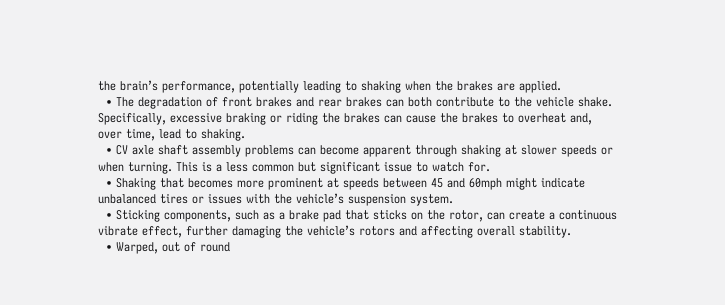the brain’s performance, potentially leading to shaking when the brakes are applied.
  • The degradation of front brakes and rear brakes can both contribute to the vehicle shake. Specifically, excessive braking or riding the brakes can cause the brakes to overheat and, over time, lead to shaking.
  • CV axle shaft assembly problems can become apparent through shaking at slower speeds or when turning. This is a less common but significant issue to watch for.
  • Shaking that becomes more prominent at speeds between 45 and 60mph might indicate unbalanced tires or issues with the vehicle’s suspension system.
  • Sticking components, such as a brake pad that sticks on the rotor, can create a continuous vibrate effect, further damaging the vehicle’s rotors and affecting overall stability.
  • Warped, out of round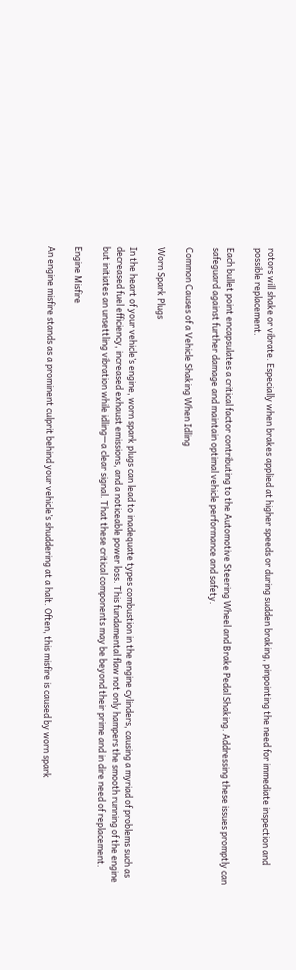rotors will shake or vibrate. Especially when brakes applied at higher speeds or during sudden braking, pinpointing the need for immediate inspection and possible replacement.

Each bullet point encapsulates a critical factor contributing to the Automotive Steering Wheel and Brake Pedal Shaking. Addressing these issues promptly can safeguard against further damage and maintain optimal vehicle performance and safety.

Common Causes of a Vehicle Shaking When Idling

Worn Spark Plugs

In the heart of your vehicle’s engine, worn spark plugs can lead to inadequate types combustion in the engine cylinders, causing a myriad of problems such as decreased fuel efficiency, increased exhaust emissions, and a noticeable power loss. This fundamental flaw not only hampers the smooth running of the engine but initiates an unsettling vibration while idling—a clear signal. That these critical components may be beyond their prime and in dire need of replacement.

Engine Misfire

An engine misfire stands as a prominent culprit behind your vehicle’s shuddering at a halt. Often, this misfire is caused by worn spark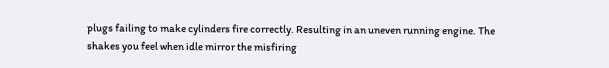plugs failing to make cylinders fire correctly. Resulting in an uneven running engine. The shakes you feel when idle mirror the misfiring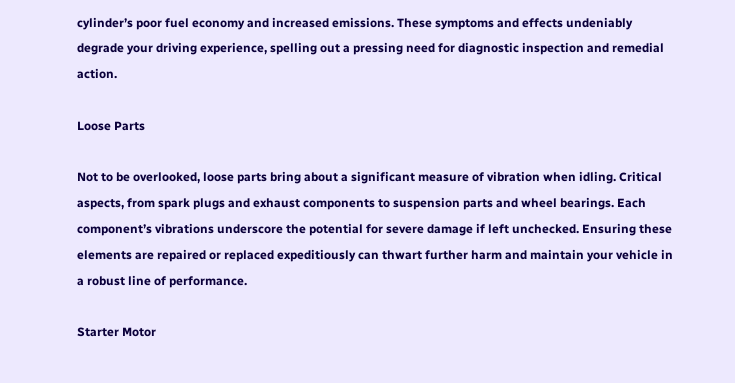cylinder’s poor fuel economy and increased emissions. These symptoms and effects undeniably degrade your driving experience, spelling out a pressing need for diagnostic inspection and remedial action.

Loose Parts

Not to be overlooked, loose parts bring about a significant measure of vibration when idling. Critical aspects, from spark plugs and exhaust components to suspension parts and wheel bearings. Each component’s vibrations underscore the potential for severe damage if left unchecked. Ensuring these elements are repaired or replaced expeditiously can thwart further harm and maintain your vehicle in a robust line of performance.

Starter Motor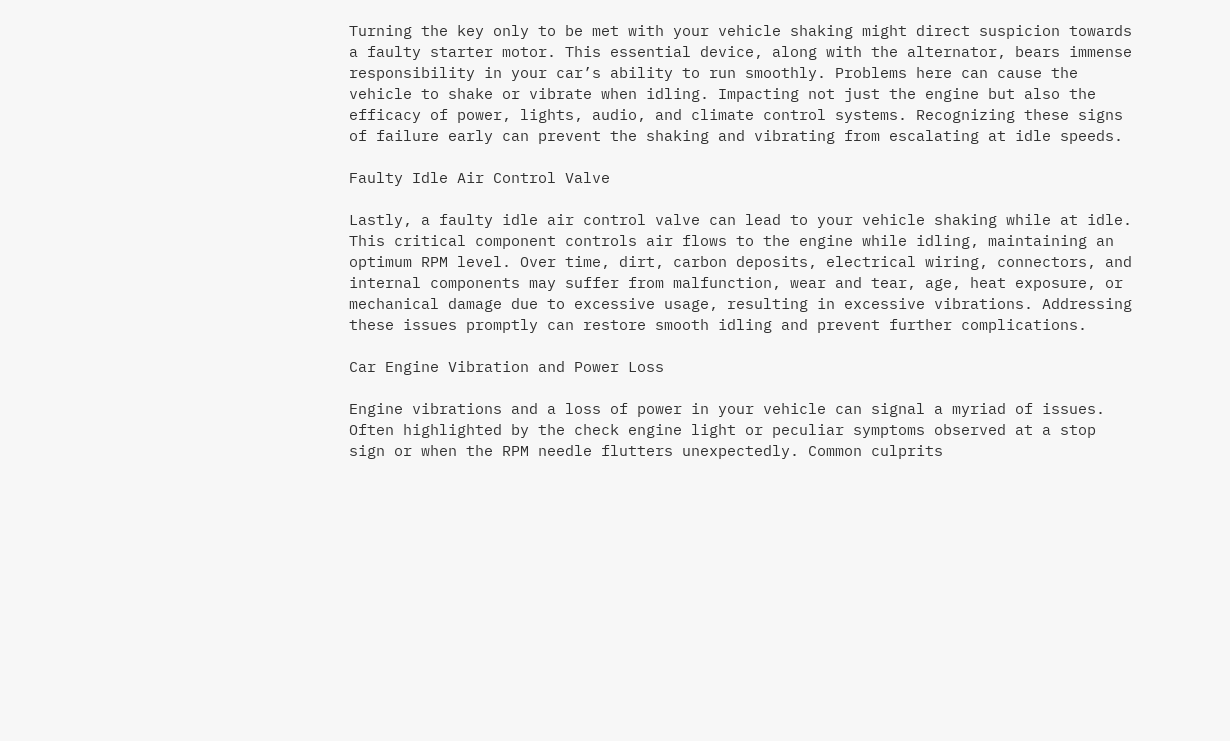Turning the key only to be met with your vehicle shaking might direct suspicion towards a faulty starter motor. This essential device, along with the alternator, bears immense responsibility in your car’s ability to run smoothly. Problems here can cause the vehicle to shake or vibrate when idling. Impacting not just the engine but also the efficacy of power, lights, audio, and climate control systems. Recognizing these signs of failure early can prevent the shaking and vibrating from escalating at idle speeds.

Faulty Idle Air Control Valve

Lastly, a faulty idle air control valve can lead to your vehicle shaking while at idle. This critical component controls air flows to the engine while idling, maintaining an optimum RPM level. Over time, dirt, carbon deposits, electrical wiring, connectors, and internal components may suffer from malfunction, wear and tear, age, heat exposure, or mechanical damage due to excessive usage, resulting in excessive vibrations. Addressing these issues promptly can restore smooth idling and prevent further complications.

Car Engine Vibration and Power Loss

Engine vibrations and a loss of power in your vehicle can signal a myriad of issues. Often highlighted by the check engine light or peculiar symptoms observed at a stop sign or when the RPM needle flutters unexpectedly. Common culprits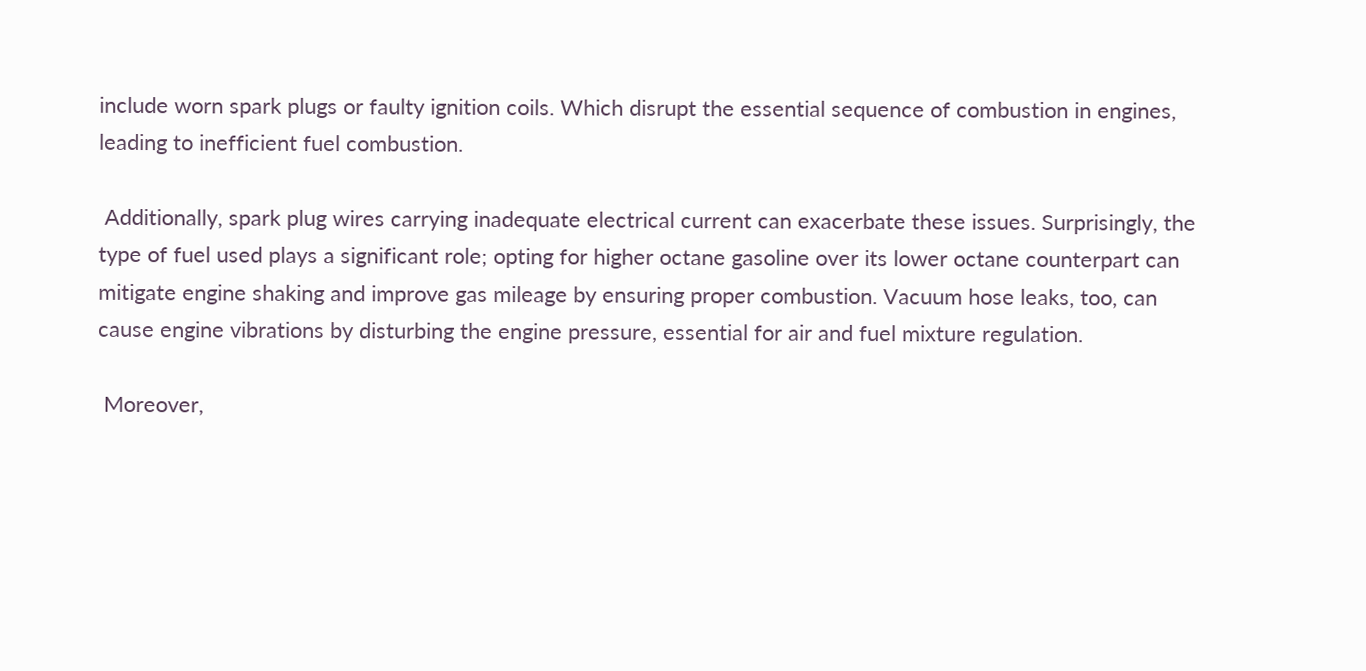include worn spark plugs or faulty ignition coils. Which disrupt the essential sequence of combustion in engines, leading to inefficient fuel combustion.

 Additionally, spark plug wires carrying inadequate electrical current can exacerbate these issues. Surprisingly, the type of fuel used plays a significant role; opting for higher octane gasoline over its lower octane counterpart can mitigate engine shaking and improve gas mileage by ensuring proper combustion. Vacuum hose leaks, too, can cause engine vibrations by disturbing the engine pressure, essential for air and fuel mixture regulation.

 Moreover,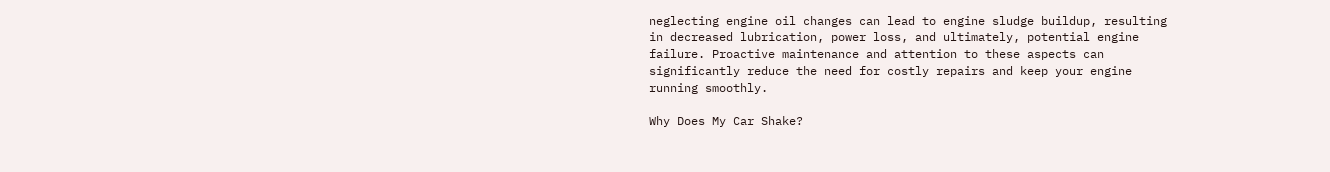neglecting engine oil changes can lead to engine sludge buildup, resulting in decreased lubrication, power loss, and ultimately, potential engine failure. Proactive maintenance and attention to these aspects can significantly reduce the need for costly repairs and keep your engine running smoothly.

Why Does My Car Shake?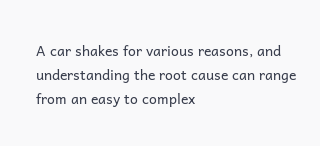A car shakes for various reasons, and understanding the root cause can range from an easy to complex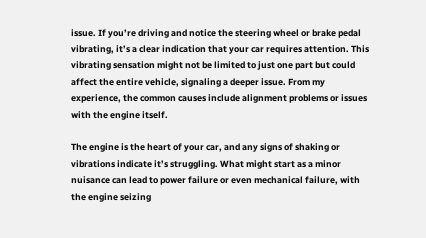issue. If you’re driving and notice the steering wheel or brake pedal vibrating, it’s a clear indication that your car requires attention. This vibrating sensation might not be limited to just one part but could affect the entire vehicle, signaling a deeper issue. From my experience, the common causes include alignment problems or issues with the engine itself.

The engine is the heart of your car, and any signs of shaking or vibrations indicate it’s struggling. What might start as a minor nuisance can lead to power failure or even mechanical failure, with the engine seizing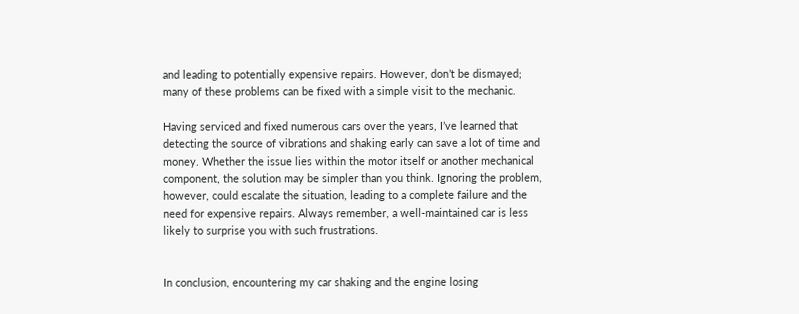and leading to potentially expensive repairs. However, don’t be dismayed; many of these problems can be fixed with a simple visit to the mechanic.

Having serviced and fixed numerous cars over the years, I’ve learned that detecting the source of vibrations and shaking early can save a lot of time and money. Whether the issue lies within the motor itself or another mechanical component, the solution may be simpler than you think. Ignoring the problem, however, could escalate the situation, leading to a complete failure and the need for expensive repairs. Always remember, a well-maintained car is less likely to surprise you with such frustrations.


In conclusion, encountering my car shaking and the engine losing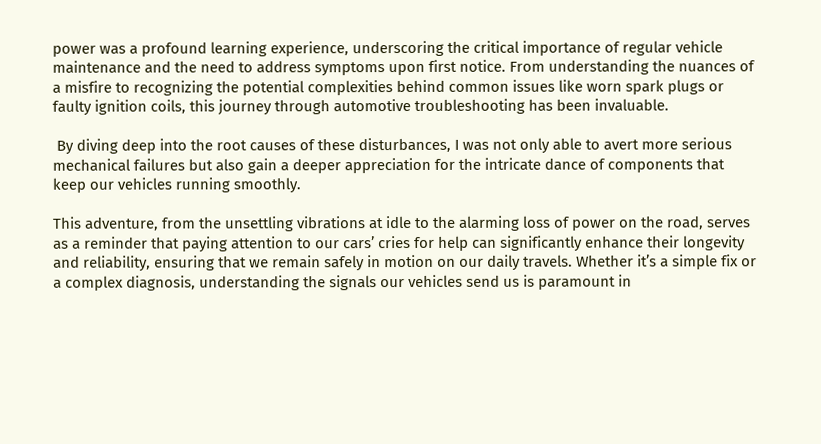power was a profound learning experience, underscoring the critical importance of regular vehicle maintenance and the need to address symptoms upon first notice. From understanding the nuances of a misfire to recognizing the potential complexities behind common issues like worn spark plugs or faulty ignition coils, this journey through automotive troubleshooting has been invaluable.

 By diving deep into the root causes of these disturbances, I was not only able to avert more serious mechanical failures but also gain a deeper appreciation for the intricate dance of components that keep our vehicles running smoothly.

This adventure, from the unsettling vibrations at idle to the alarming loss of power on the road, serves as a reminder that paying attention to our cars’ cries for help can significantly enhance their longevity and reliability, ensuring that we remain safely in motion on our daily travels. Whether it’s a simple fix or a complex diagnosis, understanding the signals our vehicles send us is paramount in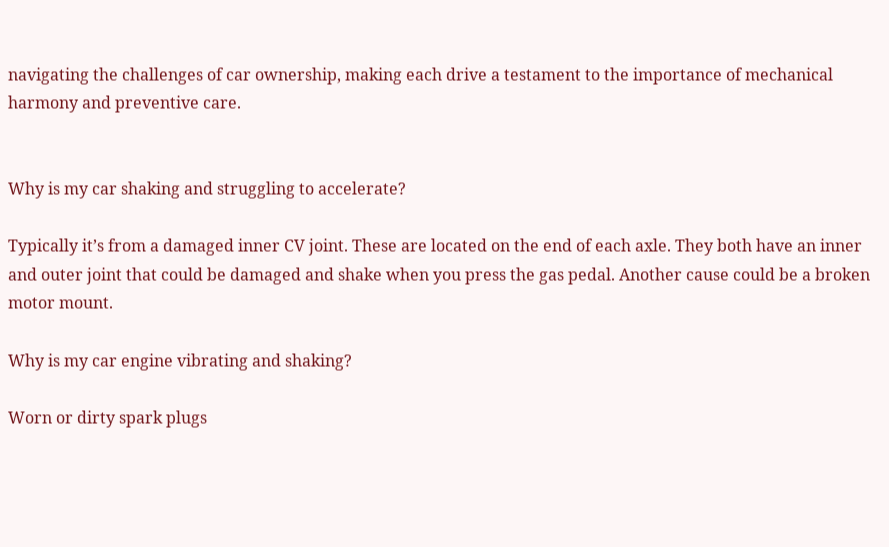navigating the challenges of car ownership, making each drive a testament to the importance of mechanical harmony and preventive care.


Why is my car shaking and struggling to accelerate?

Typically it’s from a damaged inner CV joint. These are located on the end of each axle. They both have an inner and outer joint that could be damaged and shake when you press the gas pedal. Another cause could be a broken motor mount.

Why is my car engine vibrating and shaking?

Worn or dirty spark plugs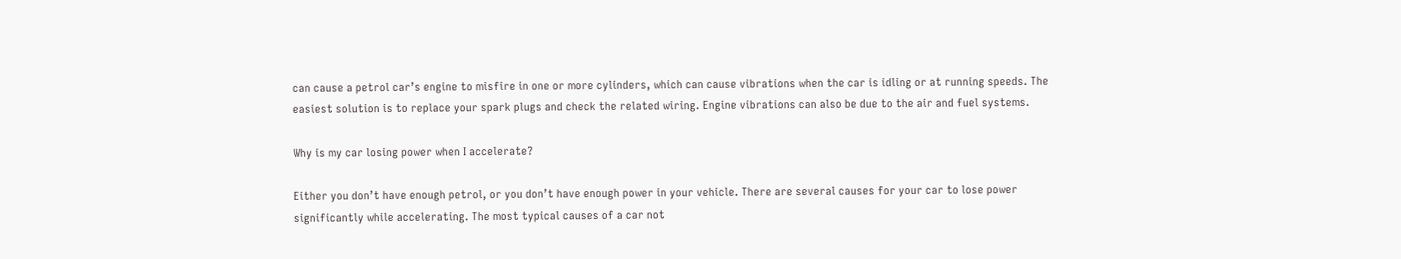can cause a petrol car’s engine to misfire in one or more cylinders, which can cause vibrations when the car is idling or at running speeds. The easiest solution is to replace your spark plugs and check the related wiring. Engine vibrations can also be due to the air and fuel systems.

Why is my car losing power when I accelerate?

Either you don’t have enough petrol, or you don’t have enough power in your vehicle. There are several causes for your car to lose power significantly while accelerating. The most typical causes of a car not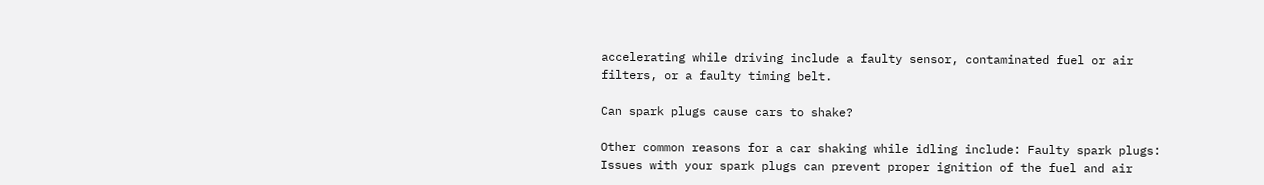accelerating while driving include a faulty sensor, contaminated fuel or air filters, or a faulty timing belt.

Can spark plugs cause cars to shake?

Other common reasons for a car shaking while idling include: Faulty spark plugs: Issues with your spark plugs can prevent proper ignition of the fuel and air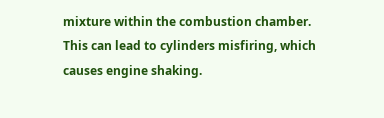mixture within the combustion chamber. This can lead to cylinders misfiring, which causes engine shaking.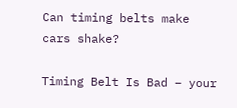Can timing belts make cars shake?

Timing Belt Is Bad – your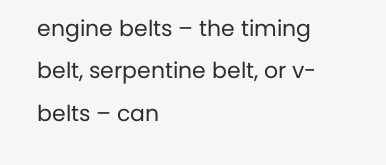engine belts – the timing belt, serpentine belt, or v-belts – can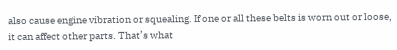also cause engine vibration or squealing. If one or all these belts is worn out or loose, it can affect other parts. That’s what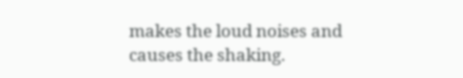makes the loud noises and causes the shaking.